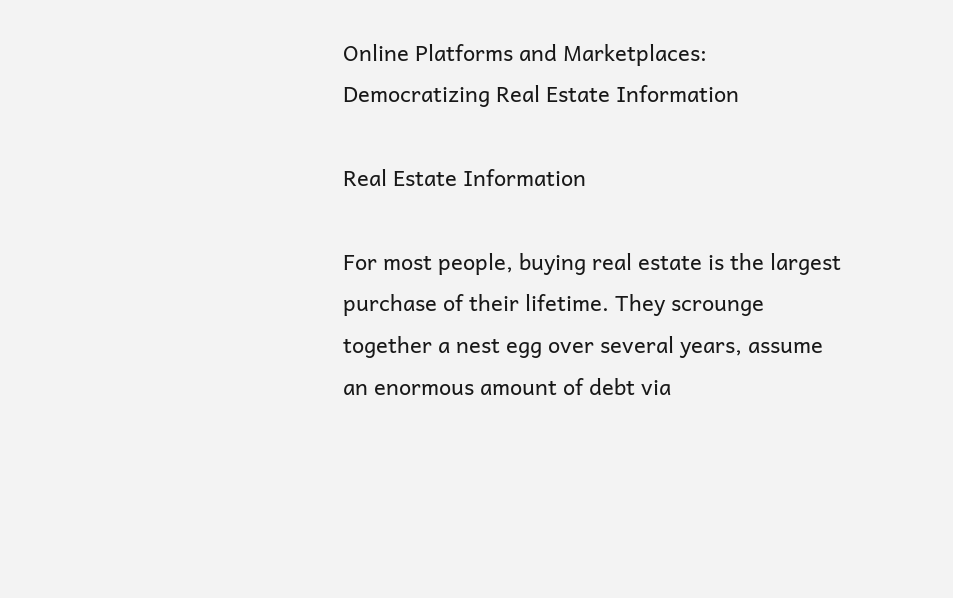Online Platforms and Marketplaces: Democratizing Real Estate Information

Real Estate Information

For most people, buying real estate is the largest purchase of their lifetime. They scrounge together a nest egg over several years, assume an enormous amount of debt via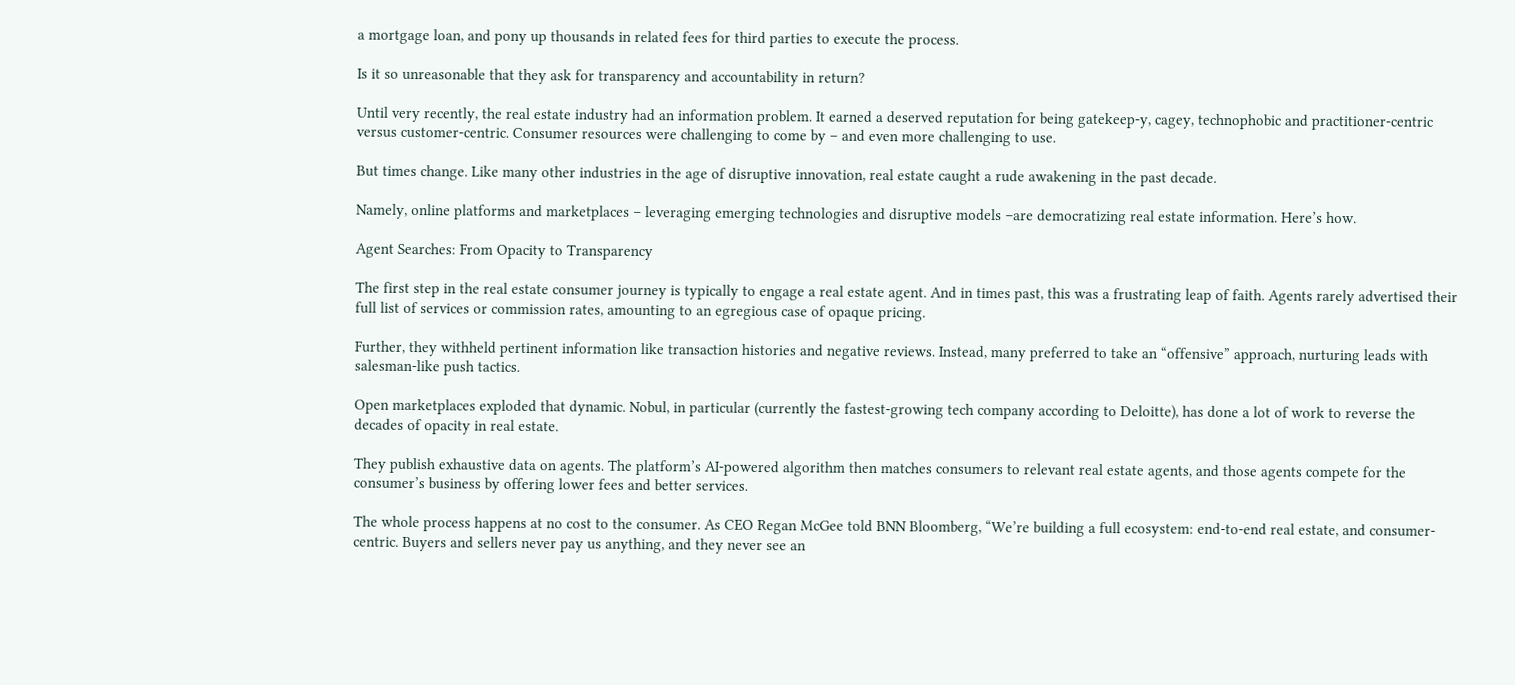a mortgage loan, and pony up thousands in related fees for third parties to execute the process.

Is it so unreasonable that they ask for transparency and accountability in return?

Until very recently, the real estate industry had an information problem. It earned a deserved reputation for being gatekeep-y, cagey, technophobic and practitioner-centric versus customer-centric. Consumer resources were challenging to come by – and even more challenging to use.

But times change. Like many other industries in the age of disruptive innovation, real estate caught a rude awakening in the past decade.

Namely, online platforms and marketplaces – leveraging emerging technologies and disruptive models –are democratizing real estate information. Here’s how.

Agent Searches: From Opacity to Transparency

The first step in the real estate consumer journey is typically to engage a real estate agent. And in times past, this was a frustrating leap of faith. Agents rarely advertised their full list of services or commission rates, amounting to an egregious case of opaque pricing.

Further, they withheld pertinent information like transaction histories and negative reviews. Instead, many preferred to take an “offensive” approach, nurturing leads with salesman-like push tactics.

Open marketplaces exploded that dynamic. Nobul, in particular (currently the fastest-growing tech company according to Deloitte), has done a lot of work to reverse the decades of opacity in real estate.

They publish exhaustive data on agents. The platform’s AI-powered algorithm then matches consumers to relevant real estate agents, and those agents compete for the consumer’s business by offering lower fees and better services.

The whole process happens at no cost to the consumer. As CEO Regan McGee told BNN Bloomberg, “We’re building a full ecosystem: end-to-end real estate, and consumer-centric. Buyers and sellers never pay us anything, and they never see an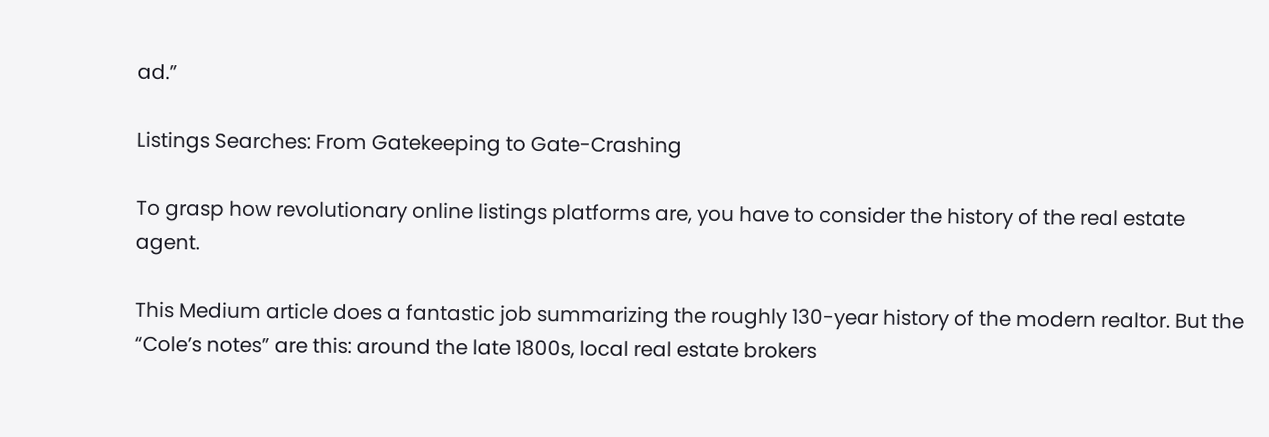ad.”

Listings Searches: From Gatekeeping to Gate-Crashing

To grasp how revolutionary online listings platforms are, you have to consider the history of the real estate agent.

This Medium article does a fantastic job summarizing the roughly 130-year history of the modern realtor. But the “Cole’s notes” are this: around the late 1800s, local real estate brokers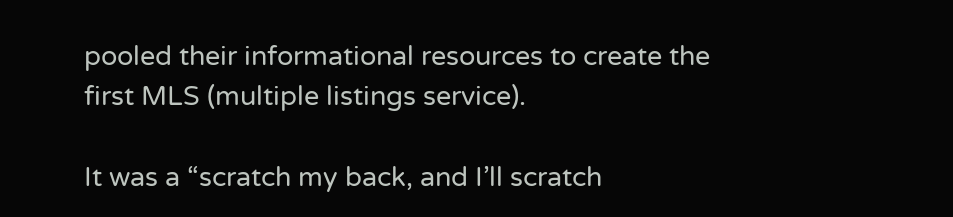pooled their informational resources to create the first MLS (multiple listings service).

It was a “scratch my back, and I’ll scratch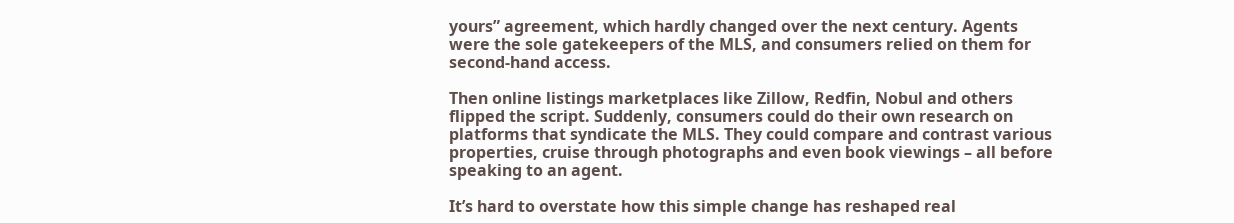yours” agreement, which hardly changed over the next century. Agents were the sole gatekeepers of the MLS, and consumers relied on them for second-hand access.

Then online listings marketplaces like Zillow, Redfin, Nobul and others flipped the script. Suddenly, consumers could do their own research on platforms that syndicate the MLS. They could compare and contrast various properties, cruise through photographs and even book viewings – all before speaking to an agent.

It’s hard to overstate how this simple change has reshaped real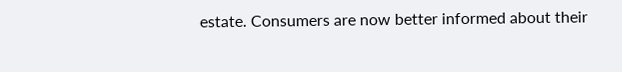estate. Consumers are now better informed about their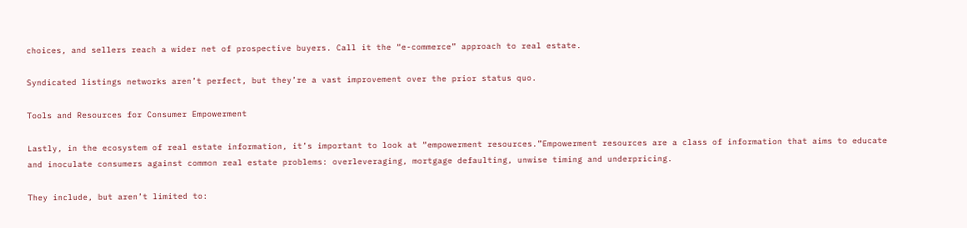choices, and sellers reach a wider net of prospective buyers. Call it the “e-commerce” approach to real estate.

Syndicated listings networks aren’t perfect, but they’re a vast improvement over the prior status quo.

Tools and Resources for Consumer Empowerment

Lastly, in the ecosystem of real estate information, it’s important to look at “empowerment resources.”Empowerment resources are a class of information that aims to educate and inoculate consumers against common real estate problems: overleveraging, mortgage defaulting, unwise timing and underpricing.

They include, but aren’t limited to: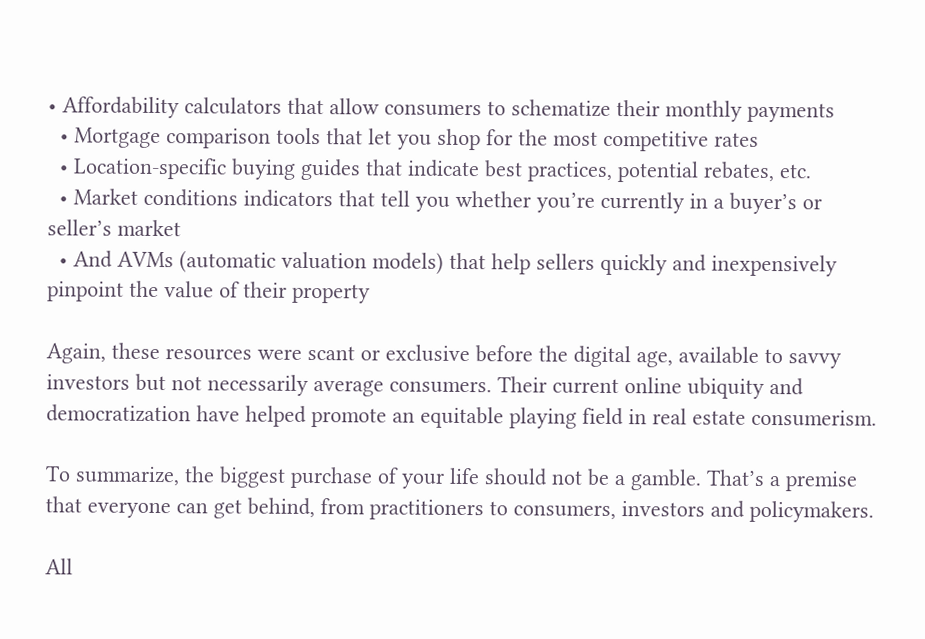• Affordability calculators that allow consumers to schematize their monthly payments
  • Mortgage comparison tools that let you shop for the most competitive rates
  • Location-specific buying guides that indicate best practices, potential rebates, etc.
  • Market conditions indicators that tell you whether you’re currently in a buyer’s or seller’s market
  • And AVMs (automatic valuation models) that help sellers quickly and inexpensively pinpoint the value of their property

Again, these resources were scant or exclusive before the digital age, available to savvy investors but not necessarily average consumers. Their current online ubiquity and democratization have helped promote an equitable playing field in real estate consumerism.

To summarize, the biggest purchase of your life should not be a gamble. That’s a premise that everyone can get behind, from practitioners to consumers, investors and policymakers.

All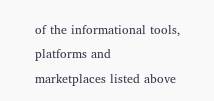of the informational tools, platforms and marketplaces listed above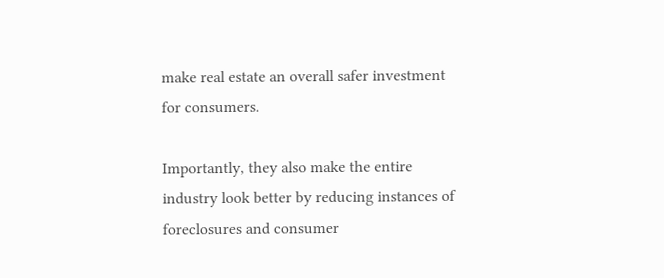make real estate an overall safer investment for consumers.

Importantly, they also make the entire industry look better by reducing instances of foreclosures and consumer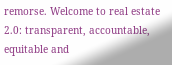remorse. Welcome to real estate 2.0: transparent, accountable, equitable and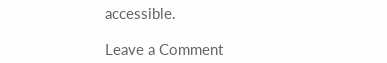accessible.

Leave a Comment